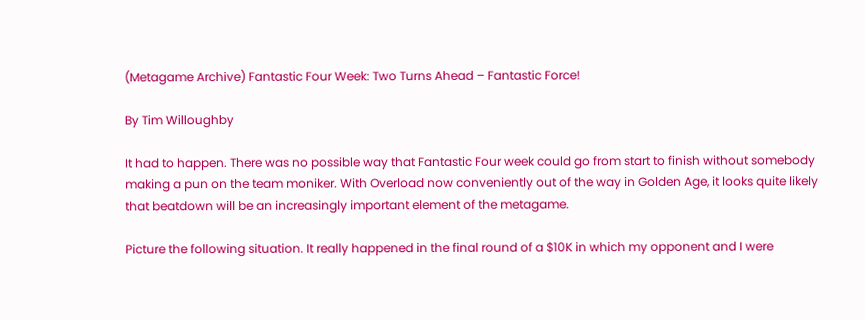(Metagame Archive) Fantastic Four Week: Two Turns Ahead – Fantastic Force!

By Tim Willoughby

It had to happen. There was no possible way that Fantastic Four week could go from start to finish without somebody making a pun on the team moniker. With Overload now conveniently out of the way in Golden Age, it looks quite likely that beatdown will be an increasingly important element of the metagame.

Picture the following situation. It really happened in the final round of a $10K in which my opponent and I were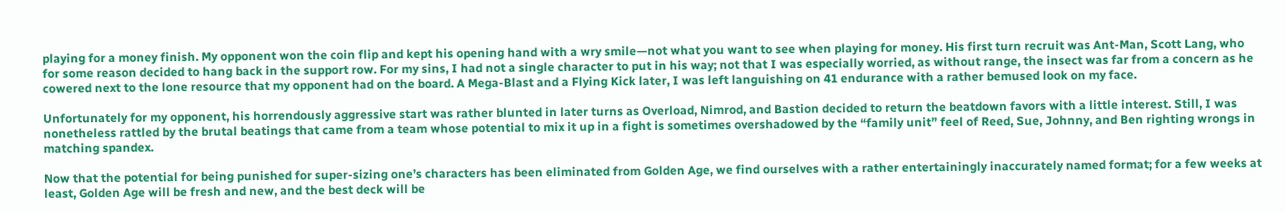playing for a money finish. My opponent won the coin flip and kept his opening hand with a wry smile—not what you want to see when playing for money. His first turn recruit was Ant-Man, Scott Lang, who for some reason decided to hang back in the support row. For my sins, I had not a single character to put in his way; not that I was especially worried, as without range, the insect was far from a concern as he cowered next to the lone resource that my opponent had on the board. A Mega-Blast and a Flying Kick later, I was left languishing on 41 endurance with a rather bemused look on my face.

Unfortunately for my opponent, his horrendously aggressive start was rather blunted in later turns as Overload, Nimrod, and Bastion decided to return the beatdown favors with a little interest. Still, I was nonetheless rattled by the brutal beatings that came from a team whose potential to mix it up in a fight is sometimes overshadowed by the “family unit” feel of Reed, Sue, Johnny, and Ben righting wrongs in matching spandex.

Now that the potential for being punished for super-sizing one’s characters has been eliminated from Golden Age, we find ourselves with a rather entertainingly inaccurately named format; for a few weeks at least, Golden Age will be fresh and new, and the best deck will be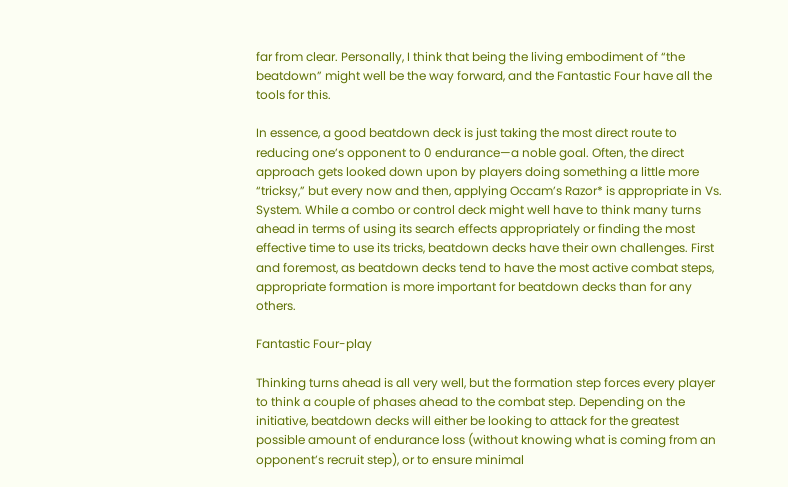far from clear. Personally, I think that being the living embodiment of “the beatdown” might well be the way forward, and the Fantastic Four have all the tools for this.

In essence, a good beatdown deck is just taking the most direct route to reducing one’s opponent to 0 endurance—a noble goal. Often, the direct approach gets looked down upon by players doing something a little more “tricksy,” but every now and then, applying Occam’s Razor* is appropriate in Vs. System. While a combo or control deck might well have to think many turns ahead in terms of using its search effects appropriately or finding the most effective time to use its tricks, beatdown decks have their own challenges. First and foremost, as beatdown decks tend to have the most active combat steps, appropriate formation is more important for beatdown decks than for any others.

Fantastic Four-play

Thinking turns ahead is all very well, but the formation step forces every player to think a couple of phases ahead to the combat step. Depending on the initiative, beatdown decks will either be looking to attack for the greatest possible amount of endurance loss (without knowing what is coming from an opponent’s recruit step), or to ensure minimal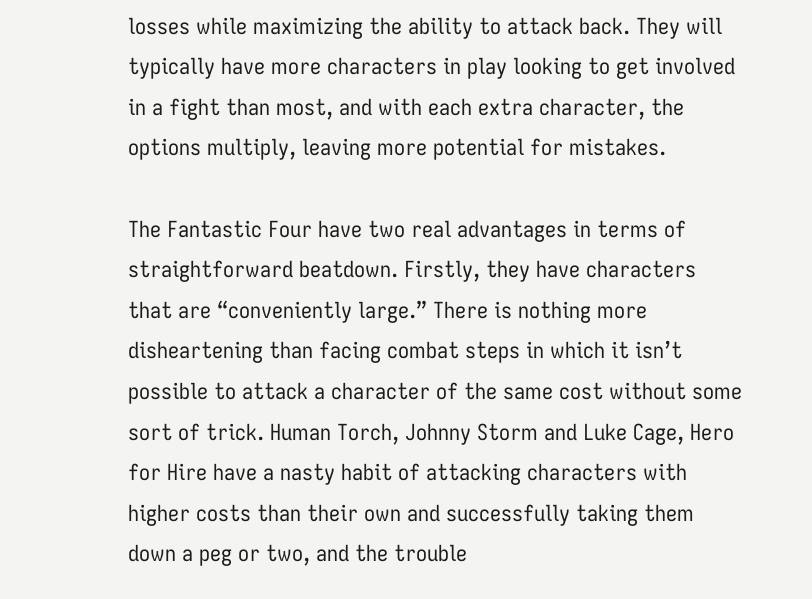losses while maximizing the ability to attack back. They will typically have more characters in play looking to get involved in a fight than most, and with each extra character, the options multiply, leaving more potential for mistakes.

The Fantastic Four have two real advantages in terms of straightforward beatdown. Firstly, they have characters that are “conveniently large.” There is nothing more disheartening than facing combat steps in which it isn’t possible to attack a character of the same cost without some sort of trick. Human Torch, Johnny Storm and Luke Cage, Hero for Hire have a nasty habit of attacking characters with higher costs than their own and successfully taking them down a peg or two, and the trouble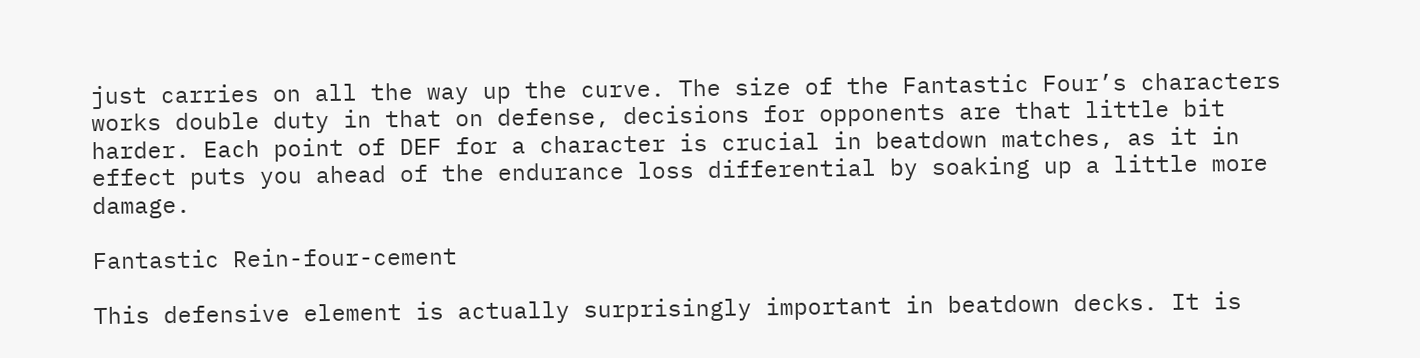just carries on all the way up the curve. The size of the Fantastic Four’s characters works double duty in that on defense, decisions for opponents are that little bit harder. Each point of DEF for a character is crucial in beatdown matches, as it in effect puts you ahead of the endurance loss differential by soaking up a little more damage.

Fantastic Rein-four-cement

This defensive element is actually surprisingly important in beatdown decks. It is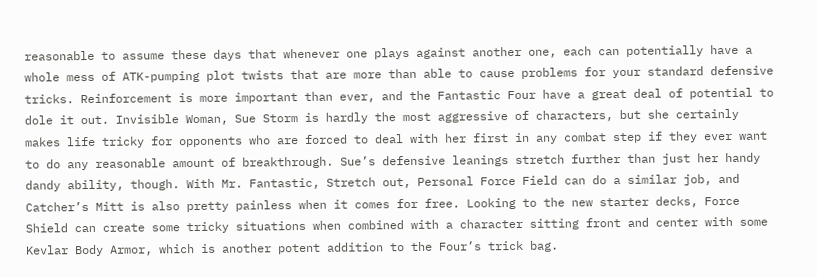reasonable to assume these days that whenever one plays against another one, each can potentially have a whole mess of ATK-pumping plot twists that are more than able to cause problems for your standard defensive tricks. Reinforcement is more important than ever, and the Fantastic Four have a great deal of potential to dole it out. Invisible Woman, Sue Storm is hardly the most aggressive of characters, but she certainly makes life tricky for opponents who are forced to deal with her first in any combat step if they ever want to do any reasonable amount of breakthrough. Sue’s defensive leanings stretch further than just her handy dandy ability, though. With Mr. Fantastic, Stretch out, Personal Force Field can do a similar job, and Catcher’s Mitt is also pretty painless when it comes for free. Looking to the new starter decks, Force Shield can create some tricky situations when combined with a character sitting front and center with some Kevlar Body Armor, which is another potent addition to the Four’s trick bag.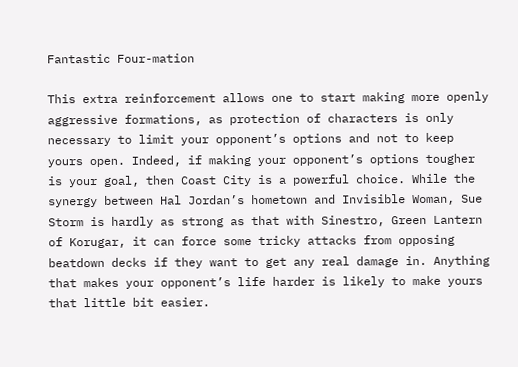Fantastic Four-mation

This extra reinforcement allows one to start making more openly aggressive formations, as protection of characters is only necessary to limit your opponent’s options and not to keep yours open. Indeed, if making your opponent’s options tougher is your goal, then Coast City is a powerful choice. While the synergy between Hal Jordan’s hometown and Invisible Woman, Sue Storm is hardly as strong as that with Sinestro, Green Lantern of Korugar, it can force some tricky attacks from opposing beatdown decks if they want to get any real damage in. Anything that makes your opponent’s life harder is likely to make yours that little bit easier.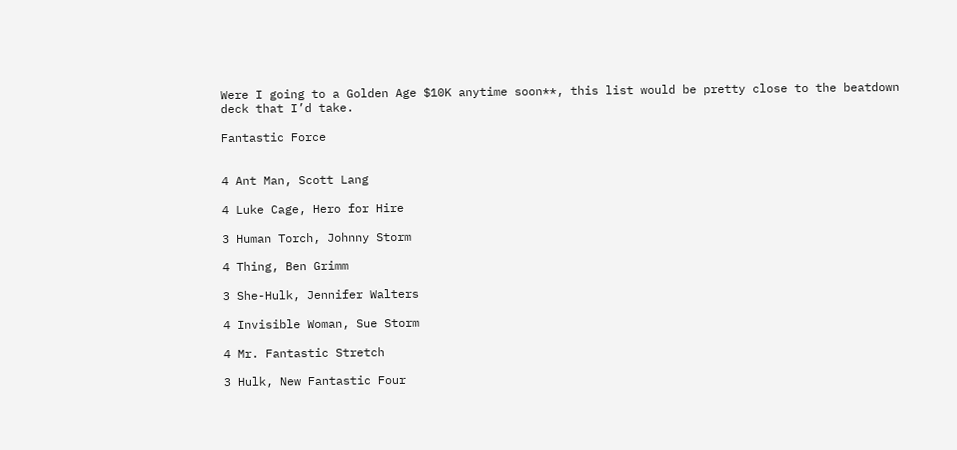Were I going to a Golden Age $10K anytime soon**, this list would be pretty close to the beatdown deck that I’d take.

Fantastic Force


4 Ant Man, Scott Lang

4 Luke Cage, Hero for Hire

3 Human Torch, Johnny Storm

4 Thing, Ben Grimm

3 She-Hulk, Jennifer Walters

4 Invisible Woman, Sue Storm

4 Mr. Fantastic Stretch

3 Hulk, New Fantastic Four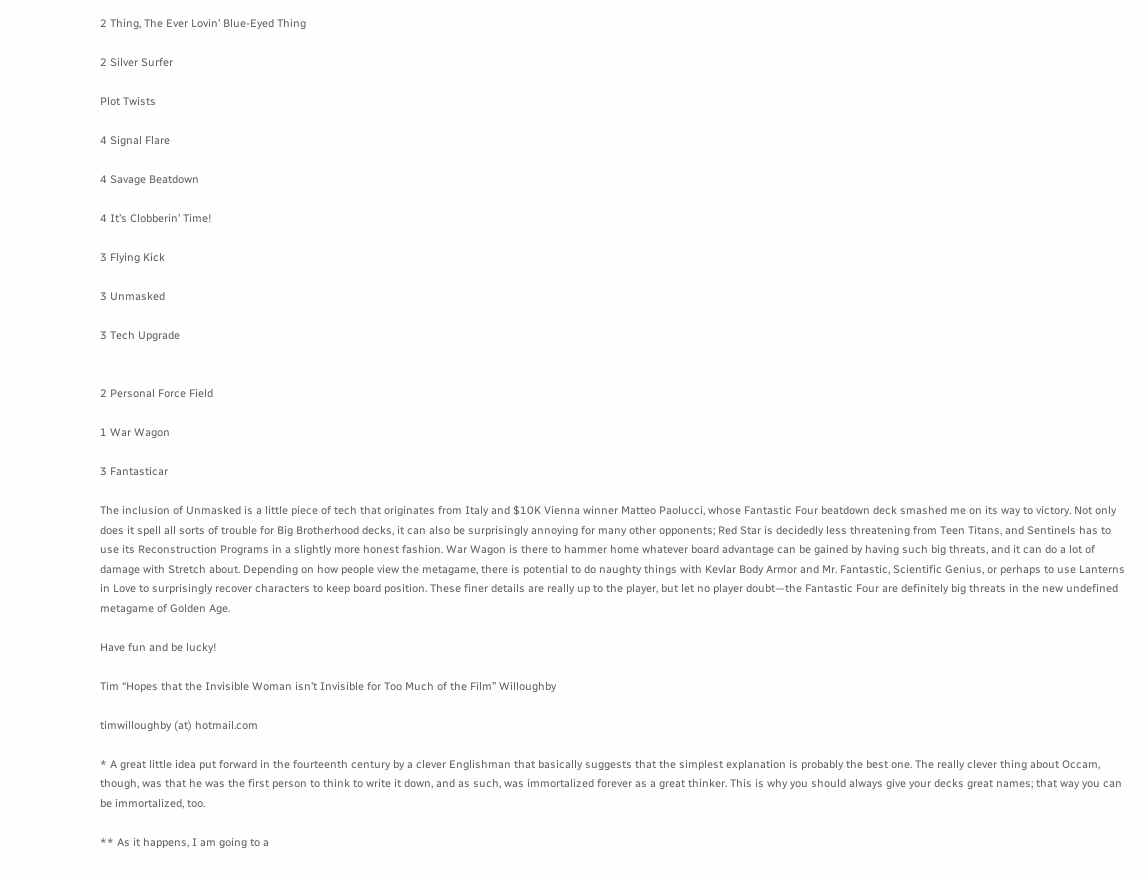2 Thing, The Ever Lovin’ Blue-Eyed Thing

2 Silver Surfer

Plot Twists

4 Signal Flare

4 Savage Beatdown

4 It’s Clobberin’ Time!

3 Flying Kick

3 Unmasked

3 Tech Upgrade


2 Personal Force Field

1 War Wagon

3 Fantasticar

The inclusion of Unmasked is a little piece of tech that originates from Italy and $10K Vienna winner Matteo Paolucci, whose Fantastic Four beatdown deck smashed me on its way to victory. Not only does it spell all sorts of trouble for Big Brotherhood decks, it can also be surprisingly annoying for many other opponents; Red Star is decidedly less threatening from Teen Titans, and Sentinels has to use its Reconstruction Programs in a slightly more honest fashion. War Wagon is there to hammer home whatever board advantage can be gained by having such big threats, and it can do a lot of damage with Stretch about. Depending on how people view the metagame, there is potential to do naughty things with Kevlar Body Armor and Mr. Fantastic, Scientific Genius, or perhaps to use Lanterns in Love to surprisingly recover characters to keep board position. These finer details are really up to the player, but let no player doubt—the Fantastic Four are definitely big threats in the new undefined metagame of Golden Age.

Have fun and be lucky!

Tim “Hopes that the Invisible Woman isn’t Invisible for Too Much of the Film” Willoughby

timwilloughby (at) hotmail.com

* A great little idea put forward in the fourteenth century by a clever Englishman that basically suggests that the simplest explanation is probably the best one. The really clever thing about Occam, though, was that he was the first person to think to write it down, and as such, was immortalized forever as a great thinker. This is why you should always give your decks great names; that way you can be immortalized, too.

** As it happens, I am going to a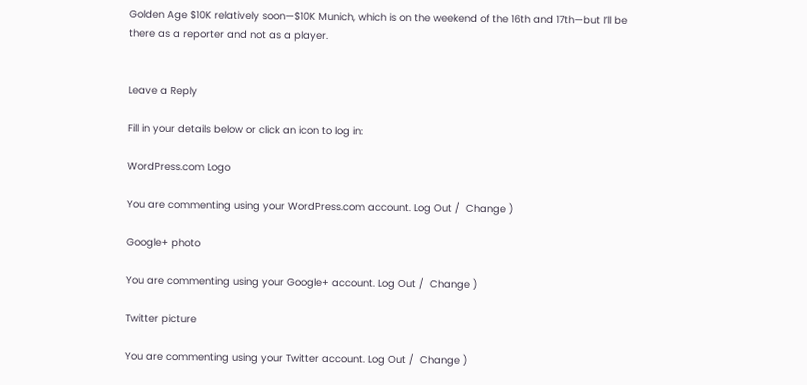Golden Age $10K relatively soon—$10K Munich, which is on the weekend of the 16th and 17th—but I’ll be there as a reporter and not as a player.


Leave a Reply

Fill in your details below or click an icon to log in:

WordPress.com Logo

You are commenting using your WordPress.com account. Log Out /  Change )

Google+ photo

You are commenting using your Google+ account. Log Out /  Change )

Twitter picture

You are commenting using your Twitter account. Log Out /  Change )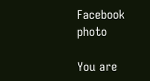Facebook photo

You are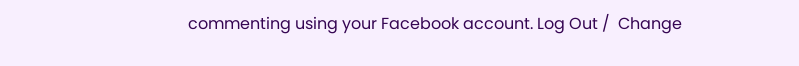commenting using your Facebook account. Log Out /  Change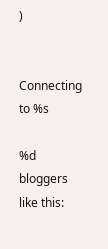)


Connecting to %s

%d bloggers like this: